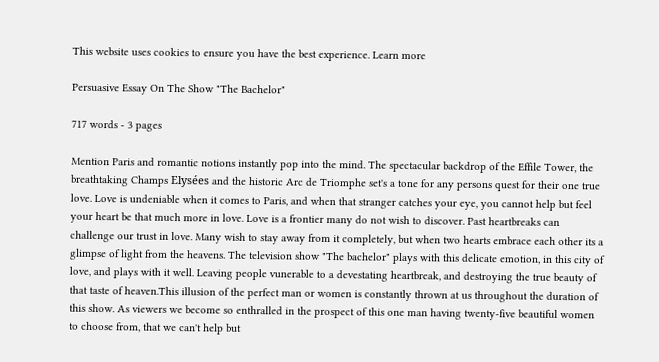This website uses cookies to ensure you have the best experience. Learn more

Persuasive Essay On The Show "The Bachelor"

717 words - 3 pages

Mention Paris and romantic notions instantly pop into the mind. The spectacular backdrop of the Effile Tower, the breathtaking Champs Elysées and the historic Arc de Triomphe set's a tone for any persons quest for their one true love. Love is undeniable when it comes to Paris, and when that stranger catches your eye, you cannot help but feel your heart be that much more in love. Love is a frontier many do not wish to discover. Past heartbreaks can challenge our trust in love. Many wish to stay away from it completely, but when two hearts embrace each other its a glimpse of light from the heavens. The television show "The bachelor" plays with this delicate emotion, in this city of love, and plays with it well. Leaving people vunerable to a devestating heartbreak, and destroying the true beauty of that taste of heaven.This illusion of the perfect man or women is constantly thrown at us throughout the duration of this show. As viewers we become so enthralled in the prospect of this one man having twenty-five beautiful women to choose from, that we can't help but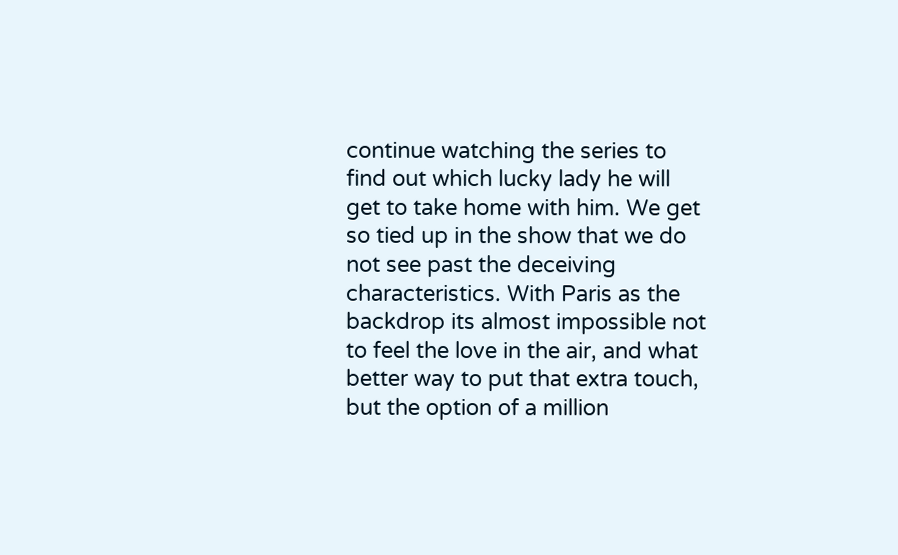continue watching the series to find out which lucky lady he will get to take home with him. We get so tied up in the show that we do not see past the deceiving characteristics. With Paris as the backdrop its almost impossible not to feel the love in the air, and what better way to put that extra touch, but the option of a million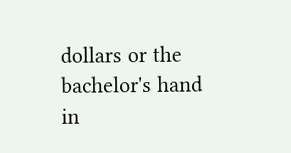dollars or the bachelor's hand in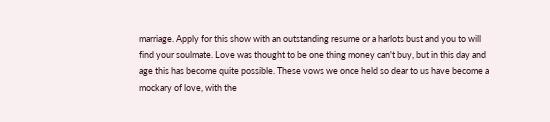marriage. Apply for this show with an outstanding resume or a harlots bust and you to will find your soulmate. Love was thought to be one thing money can't buy, but in this day and age this has become quite possible. These vows we once held so dear to us have become a mockary of love, with the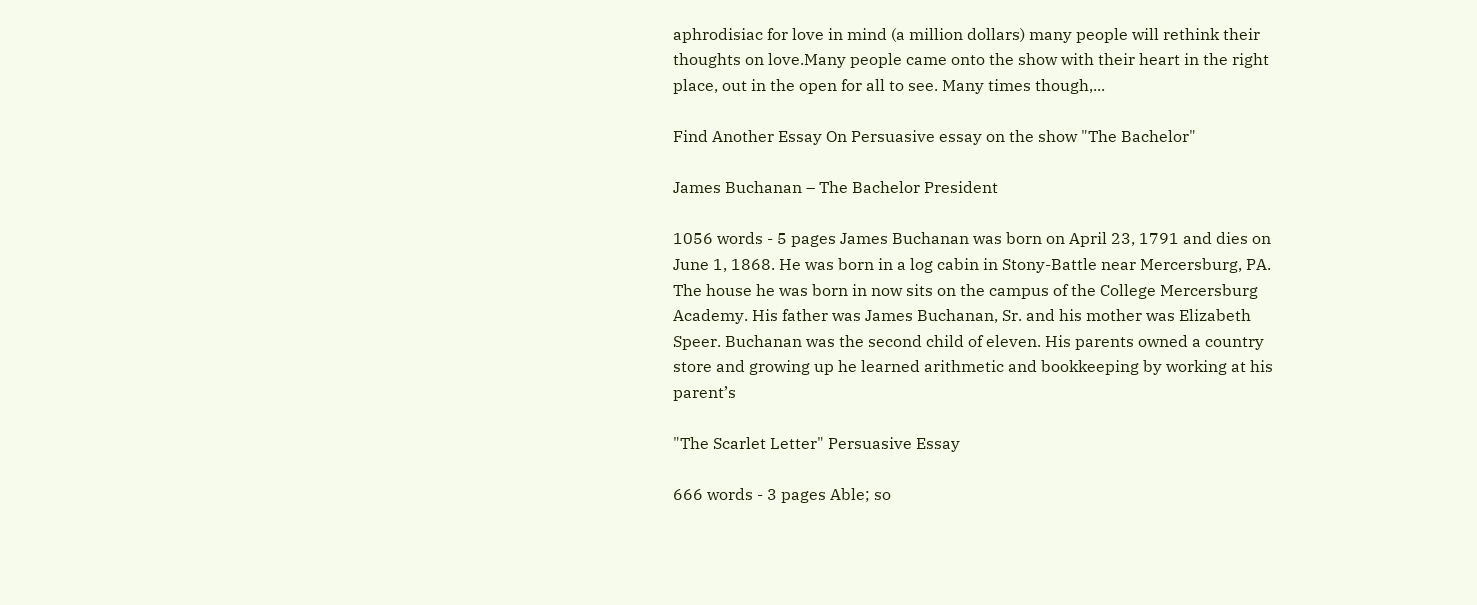aphrodisiac for love in mind (a million dollars) many people will rethink their thoughts on love.Many people came onto the show with their heart in the right place, out in the open for all to see. Many times though,...

Find Another Essay On Persuasive essay on the show "The Bachelor"

James Buchanan – The Bachelor President

1056 words - 5 pages James Buchanan was born on April 23, 1791 and dies on June 1, 1868. He was born in a log cabin in Stony-Battle near Mercersburg, PA. The house he was born in now sits on the campus of the College Mercersburg Academy. His father was James Buchanan, Sr. and his mother was Elizabeth Speer. Buchanan was the second child of eleven. His parents owned a country store and growing up he learned arithmetic and bookkeeping by working at his parent’s

"The Scarlet Letter" Persuasive Essay

666 words - 3 pages Able; so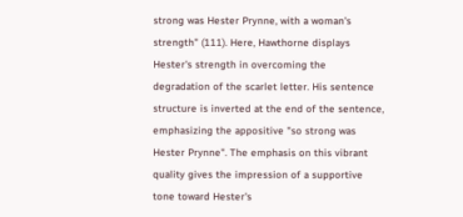strong was Hester Prynne, with a woman's strength" (111). Here, Hawthorne displays Hester's strength in overcoming the degradation of the scarlet letter. His sentence structure is inverted at the end of the sentence, emphasizing the appositive "so strong was Hester Prynne". The emphasis on this vibrant quality gives the impression of a supportive tone toward Hester's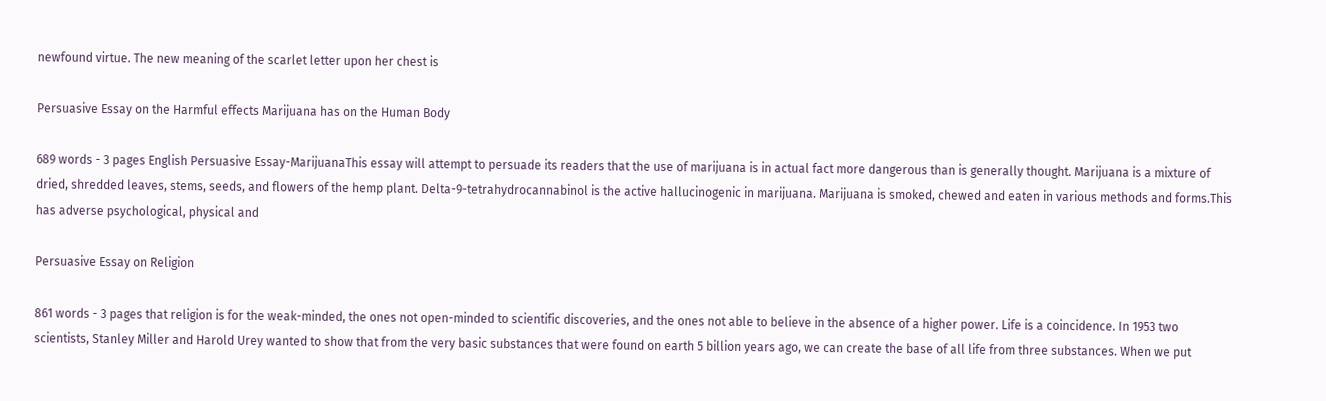newfound virtue. The new meaning of the scarlet letter upon her chest is

Persuasive Essay on the Harmful effects Marijuana has on the Human Body

689 words - 3 pages English Persuasive Essay-MarijuanaThis essay will attempt to persuade its readers that the use of marijuana is in actual fact more dangerous than is generally thought. Marijuana is a mixture of dried, shredded leaves, stems, seeds, and flowers of the hemp plant. Delta-9-tetrahydrocannabinol is the active hallucinogenic in marijuana. Marijuana is smoked, chewed and eaten in various methods and forms.This has adverse psychological, physical and

Persuasive Essay on Religion

861 words - 3 pages that religion is for the weak-minded, the ones not open-minded to scientific discoveries, and the ones not able to believe in the absence of a higher power. Life is a coincidence. In 1953 two scientists, Stanley Miller and Harold Urey wanted to show that from the very basic substances that were found on earth 5 billion years ago, we can create the base of all life from three substances. When we put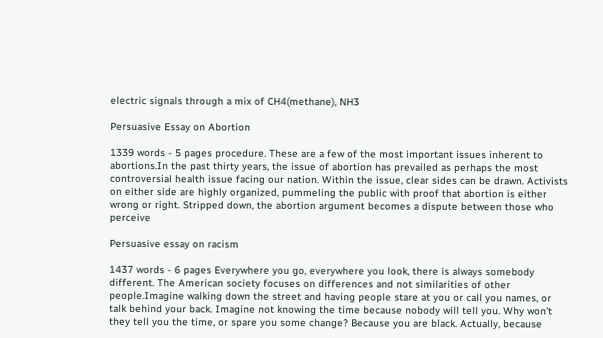electric signals through a mix of CH4(methane), NH3

Persuasive Essay on Abortion

1339 words - 5 pages procedure. These are a few of the most important issues inherent to abortions.In the past thirty years, the issue of abortion has prevailed as perhaps the most controversial health issue facing our nation. Within the issue, clear sides can be drawn. Activists on either side are highly organized, pummeling the public with proof that abortion is either wrong or right. Stripped down, the abortion argument becomes a dispute between those who perceive

Persuasive essay on racism

1437 words - 6 pages Everywhere you go, everywhere you look, there is always somebody different. The American society focuses on differences and not similarities of other people.Imagine walking down the street and having people stare at you or call you names, or talk behind your back. Imagine not knowing the time because nobody will tell you. Why won't they tell you the time, or spare you some change? Because you are black. Actually, because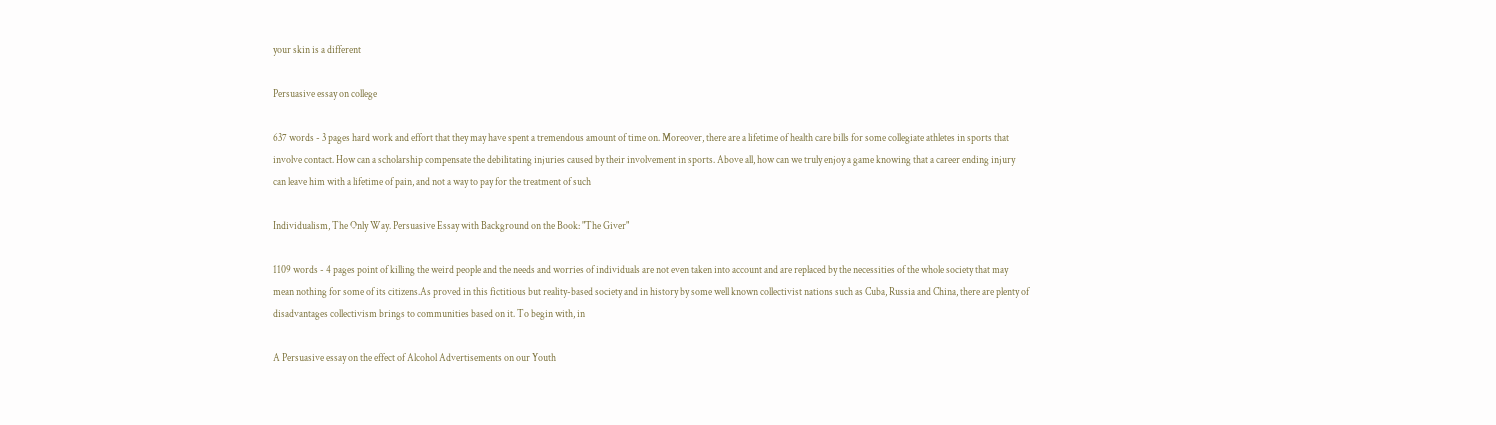your skin is a different

Persuasive essay on college

637 words - 3 pages hard work and effort that they may have spent a tremendous amount of time on. Moreover, there are a lifetime of health care bills for some collegiate athletes in sports that involve contact. How can a scholarship compensate the debilitating injuries caused by their involvement in sports. Above all, how can we truly enjoy a game knowing that a career ending injury can leave him with a lifetime of pain, and not a way to pay for the treatment of such

Individualism, The Only Way. Persuasive Essay with Background on the Book: "The Giver"

1109 words - 4 pages point of killing the weird people and the needs and worries of individuals are not even taken into account and are replaced by the necessities of the whole society that may mean nothing for some of its citizens.As proved in this fictitious but reality-based society and in history by some well known collectivist nations such as Cuba, Russia and China, there are plenty of disadvantages collectivism brings to communities based on it. To begin with, in

A Persuasive essay on the effect of Alcohol Advertisements on our Youth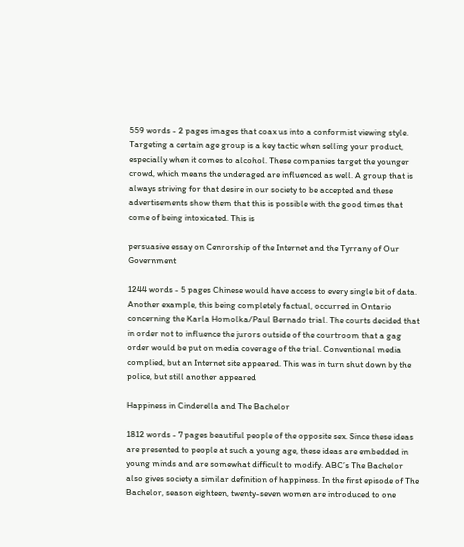559 words - 2 pages images that coax us into a conformist viewing style. Targeting a certain age group is a key tactic when selling your product, especially when it comes to alcohol. These companies target the younger crowd, which means the underaged are influenced as well. A group that is always striving for that desire in our society to be accepted and these advertisements show them that this is possible with the good times that come of being intoxicated. This is

persuasive essay on Cenrorship of the Internet and the Tyrrany of Our Government

1244 words - 5 pages Chinese would have access to every single bit of data. Another example, this being completely factual, occurred in Ontario concerning the Karla Homolka/Paul Bernado trial. The courts decided that in order not to influence the jurors outside of the courtroom that a gag order would be put on media coverage of the trial. Conventional media complied, but an Internet site appeared. This was in turn shut down by the police, but still another appeared

Happiness in Cinderella and The Bachelor

1812 words - 7 pages beautiful people of the opposite sex. Since these ideas are presented to people at such a young age, these ideas are embedded in young minds and are somewhat difficult to modify. ABC’s The Bachelor also gives society a similar definition of happiness. In the first episode of The Bachelor, season eighteen, twenty-seven women are introduced to one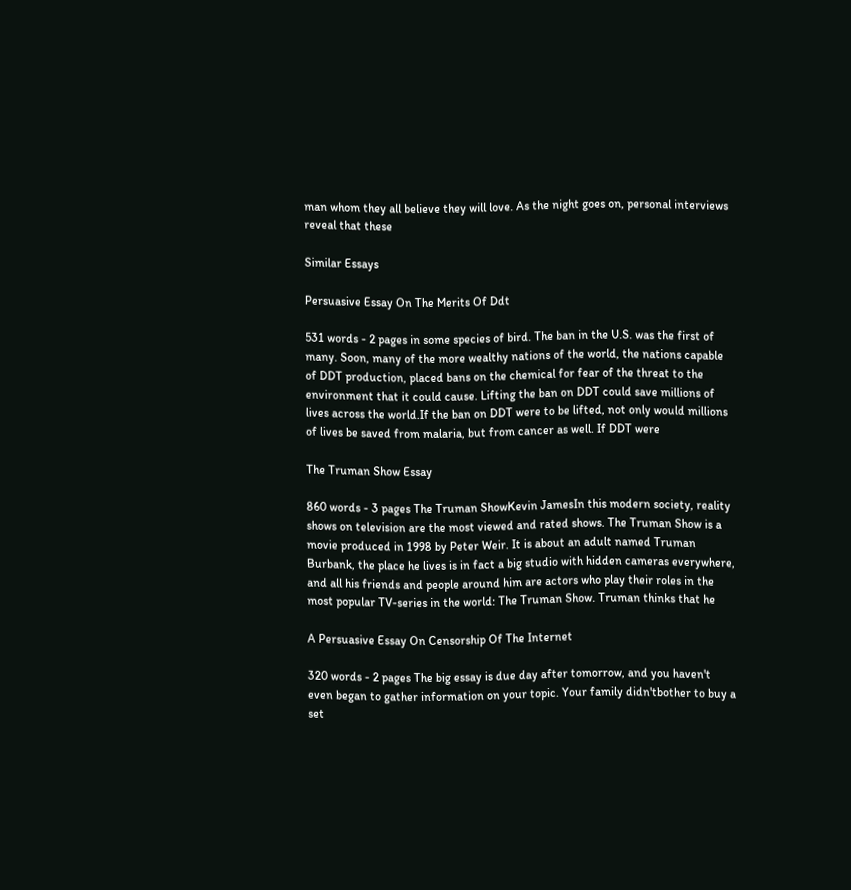man whom they all believe they will love. As the night goes on, personal interviews reveal that these

Similar Essays

Persuasive Essay On The Merits Of Ddt

531 words - 2 pages in some species of bird. The ban in the U.S. was the first of many. Soon, many of the more wealthy nations of the world, the nations capable of DDT production, placed bans on the chemical for fear of the threat to the environment that it could cause. Lifting the ban on DDT could save millions of lives across the world.If the ban on DDT were to be lifted, not only would millions of lives be saved from malaria, but from cancer as well. If DDT were

The Truman Show Essay

860 words - 3 pages The Truman ShowKevin JamesIn this modern society, reality shows on television are the most viewed and rated shows. The Truman Show is a movie produced in 1998 by Peter Weir. It is about an adult named Truman Burbank, the place he lives is in fact a big studio with hidden cameras everywhere, and all his friends and people around him are actors who play their roles in the most popular TV-series in the world: The Truman Show. Truman thinks that he

A Persuasive Essay On Censorship Of The Internet

320 words - 2 pages The big essay is due day after tomorrow, and you haven't even began to gather information on your topic. Your family didn'tbother to buy a set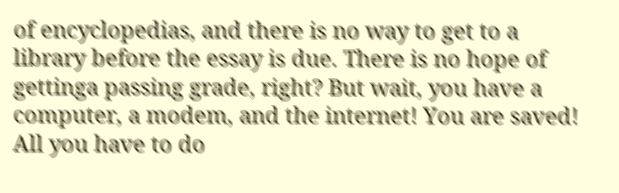of encyclopedias, and there is no way to get to a library before the essay is due. There is no hope of gettinga passing grade, right? But wait, you have a computer, a modem, and the internet! You are saved! All you have to do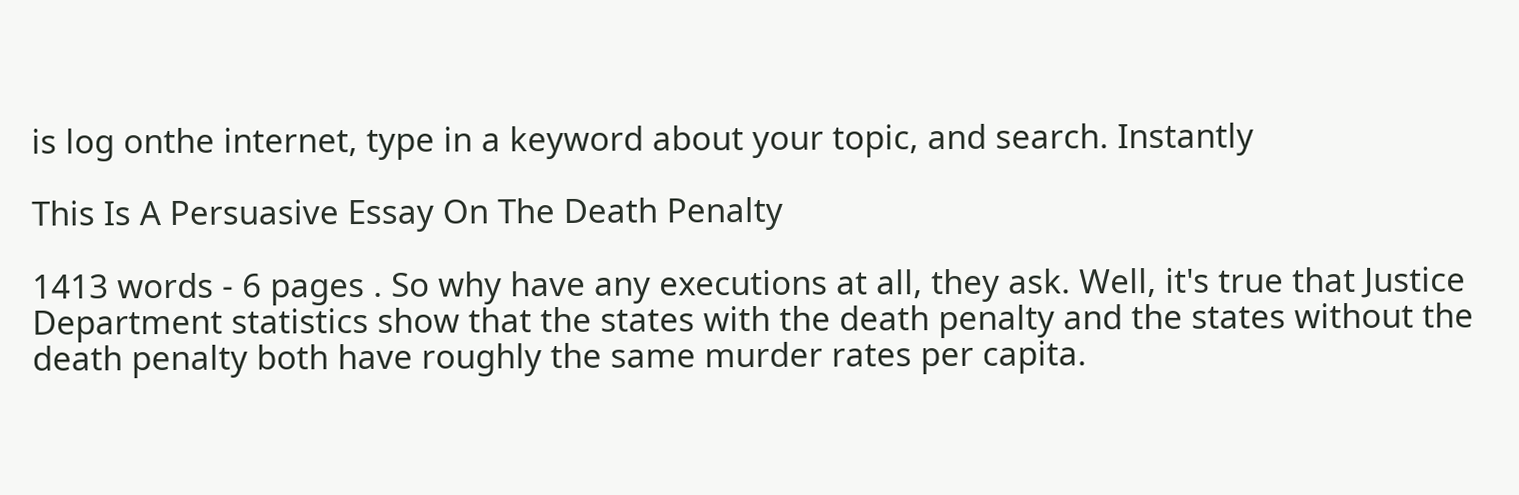is log onthe internet, type in a keyword about your topic, and search. Instantly

This Is A Persuasive Essay On The Death Penalty

1413 words - 6 pages . So why have any executions at all, they ask. Well, it's true that Justice Department statistics show that the states with the death penalty and the states without the death penalty both have roughly the same murder rates per capita.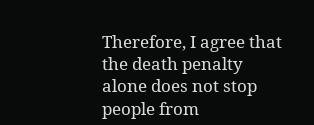Therefore, I agree that the death penalty alone does not stop people from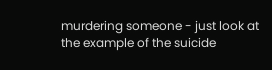murdering someone - just look at the example of the suicide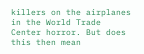killers on the airplanes in the World Trade Center horror. But does this then mean